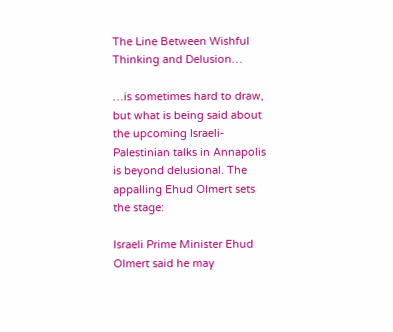The Line Between Wishful Thinking and Delusion…

…is sometimes hard to draw, but what is being said about the upcoming Israeli-Palestinian talks in Annapolis is beyond delusional. The appalling Ehud Olmert sets the stage:

Israeli Prime Minister Ehud Olmert said he may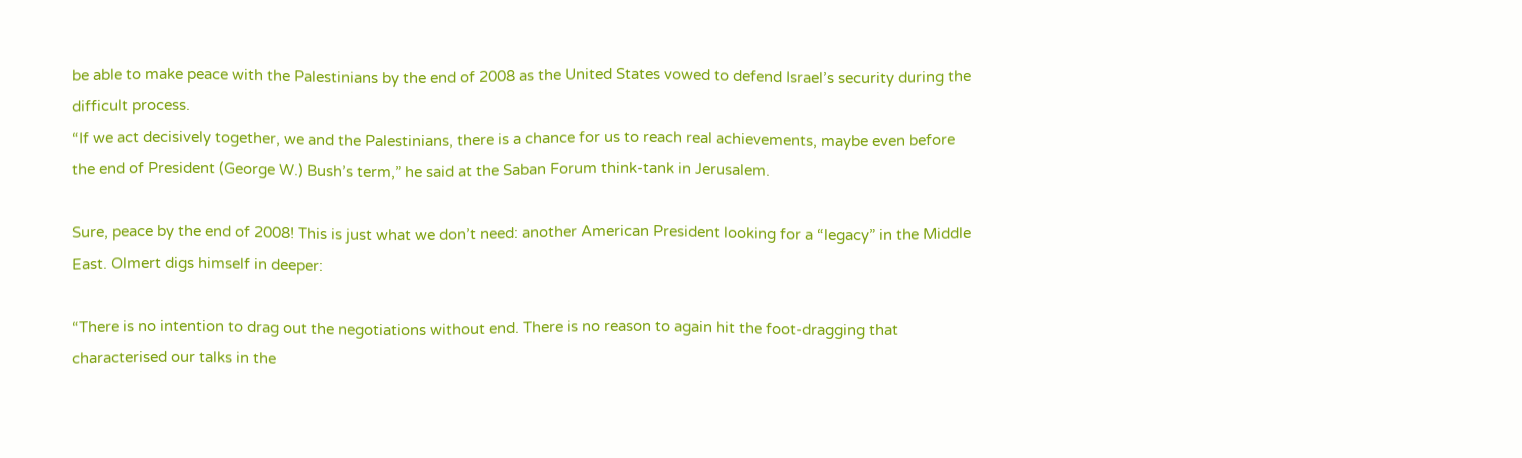be able to make peace with the Palestinians by the end of 2008 as the United States vowed to defend Israel’s security during the difficult process.
“If we act decisively together, we and the Palestinians, there is a chance for us to reach real achievements, maybe even before the end of President (George W.) Bush’s term,” he said at the Saban Forum think-tank in Jerusalem.

Sure, peace by the end of 2008! This is just what we don’t need: another American President looking for a “legacy” in the Middle East. Olmert digs himself in deeper:

“There is no intention to drag out the negotiations without end. There is no reason to again hit the foot-dragging that characterised our talks in the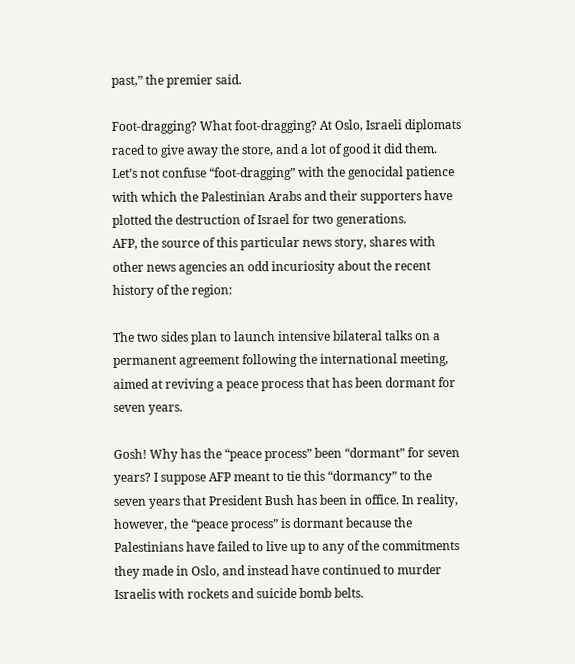past,” the premier said.

Foot-dragging? What foot-dragging? At Oslo, Israeli diplomats raced to give away the store, and a lot of good it did them. Let’s not confuse “foot-dragging” with the genocidal patience with which the Palestinian Arabs and their supporters have plotted the destruction of Israel for two generations.
AFP, the source of this particular news story, shares with other news agencies an odd incuriosity about the recent history of the region:

The two sides plan to launch intensive bilateral talks on a permanent agreement following the international meeting, aimed at reviving a peace process that has been dormant for seven years.

Gosh! Why has the “peace process” been “dormant” for seven years? I suppose AFP meant to tie this “dormancy” to the seven years that President Bush has been in office. In reality, however, the “peace process” is dormant because the Palestinians have failed to live up to any of the commitments they made in Oslo, and instead have continued to murder Israelis with rockets and suicide bomb belts.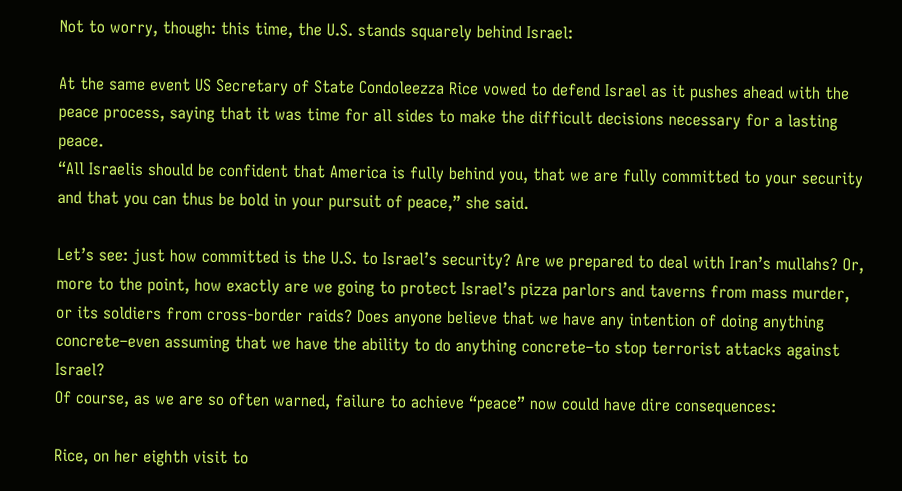Not to worry, though: this time, the U.S. stands squarely behind Israel:

At the same event US Secretary of State Condoleezza Rice vowed to defend Israel as it pushes ahead with the peace process, saying that it was time for all sides to make the difficult decisions necessary for a lasting peace.
“All Israelis should be confident that America is fully behind you, that we are fully committed to your security and that you can thus be bold in your pursuit of peace,” she said.

Let’s see: just how committed is the U.S. to Israel’s security? Are we prepared to deal with Iran’s mullahs? Or, more to the point, how exactly are we going to protect Israel’s pizza parlors and taverns from mass murder, or its soldiers from cross-border raids? Does anyone believe that we have any intention of doing anything concrete–even assuming that we have the ability to do anything concrete–to stop terrorist attacks against Israel?
Of course, as we are so often warned, failure to achieve “peace” now could have dire consequences:

Rice, on her eighth visit to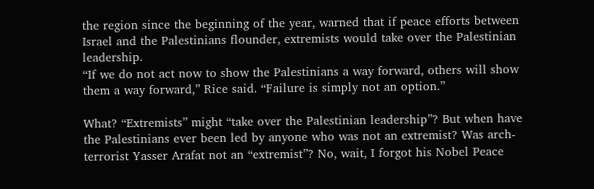the region since the beginning of the year, warned that if peace efforts between Israel and the Palestinians flounder, extremists would take over the Palestinian leadership.
“If we do not act now to show the Palestinians a way forward, others will show them a way forward,” Rice said. “Failure is simply not an option.”

What? “Extremists” might “take over the Palestinian leadership”? But when have the Palestinians ever been led by anyone who was not an extremist? Was arch-terrorist Yasser Arafat not an “extremist”? No, wait, I forgot his Nobel Peace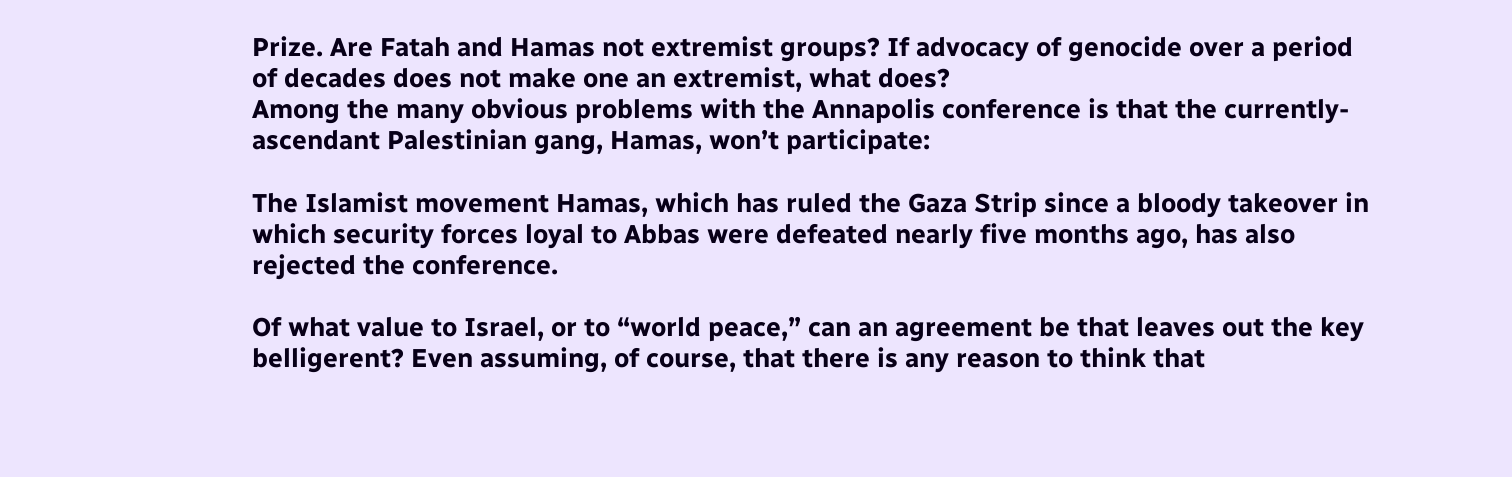Prize. Are Fatah and Hamas not extremist groups? If advocacy of genocide over a period of decades does not make one an extremist, what does?
Among the many obvious problems with the Annapolis conference is that the currently-ascendant Palestinian gang, Hamas, won’t participate:

The Islamist movement Hamas, which has ruled the Gaza Strip since a bloody takeover in which security forces loyal to Abbas were defeated nearly five months ago, has also rejected the conference.

Of what value to Israel, or to “world peace,” can an agreement be that leaves out the key belligerent? Even assuming, of course, that there is any reason to think that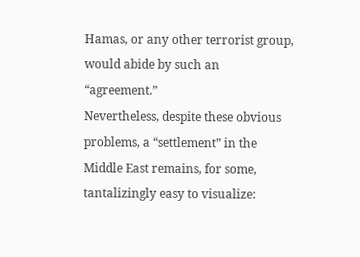Hamas, or any other terrorist group, would abide by such an “agreement.”
Nevertheless, despite these obvious problems, a “settlement” in the Middle East remains, for some, tantalizingly easy to visualize: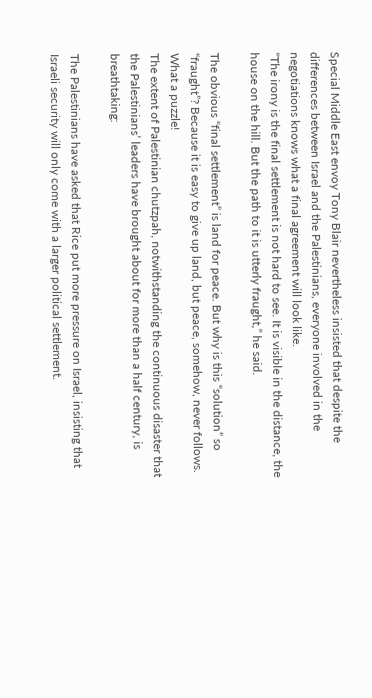Special Middle East envoy Tony Blair nevertheless insisted that despite the differences between Israel and the Palestinians, everyone involved in the negotiations knows what a final agreement will look like.
“The irony is the final settlement is not hard to see. It is visible in the distance, the house on the hill. But the path to it is utterly fraught,” he said.

The obvious “final settlement” is land for peace. But why is this “solution” so “fraught”? Because it is easy to give up land, but peace, somehow, never follows. What a puzzle!
The extent of Palestinian chutzpah, notwithstanding the continuous disaster that the Palestinians’ leaders have brought about for more than a half century, is breathtaking:

The Palestinians have asked that Rice put more pressure on Israel, insisting that Israeli security will only come with a larger political settlement.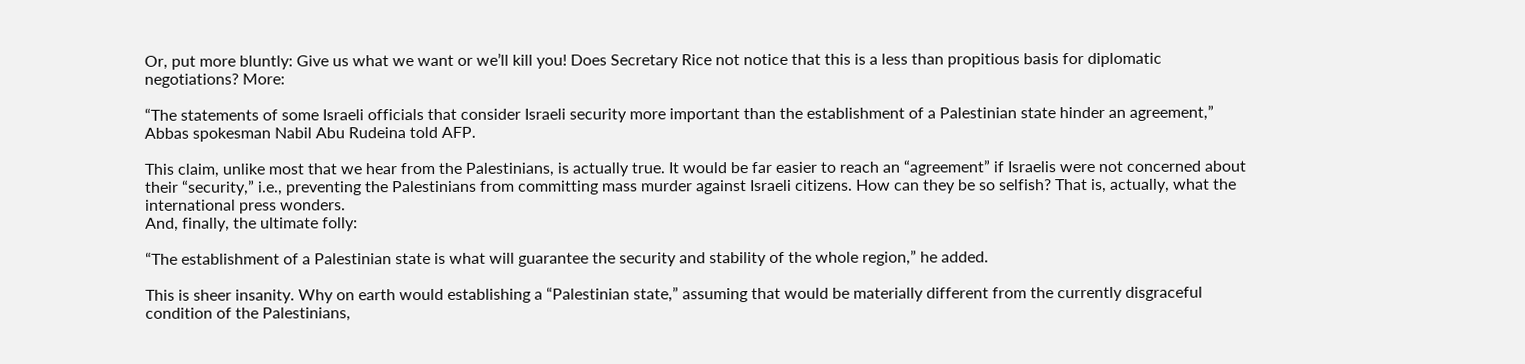Or, put more bluntly: Give us what we want or we’ll kill you! Does Secretary Rice not notice that this is a less than propitious basis for diplomatic negotiations? More:

“The statements of some Israeli officials that consider Israeli security more important than the establishment of a Palestinian state hinder an agreement,” Abbas spokesman Nabil Abu Rudeina told AFP.

This claim, unlike most that we hear from the Palestinians, is actually true. It would be far easier to reach an “agreement” if Israelis were not concerned about their “security,” i.e., preventing the Palestinians from committing mass murder against Israeli citizens. How can they be so selfish? That is, actually, what the international press wonders.
And, finally, the ultimate folly:

“The establishment of a Palestinian state is what will guarantee the security and stability of the whole region,” he added.

This is sheer insanity. Why on earth would establishing a “Palestinian state,” assuming that would be materially different from the currently disgraceful condition of the Palestinians,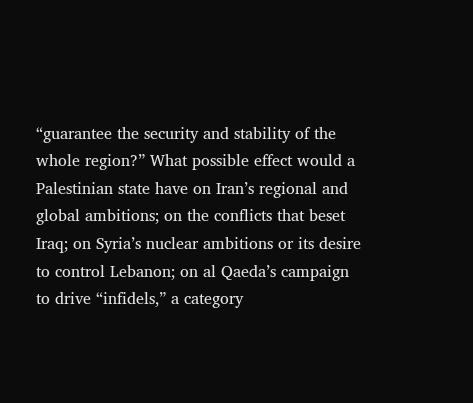“guarantee the security and stability of the whole region?” What possible effect would a Palestinian state have on Iran’s regional and global ambitions; on the conflicts that beset Iraq; on Syria’s nuclear ambitions or its desire to control Lebanon; on al Qaeda’s campaign to drive “infidels,” a category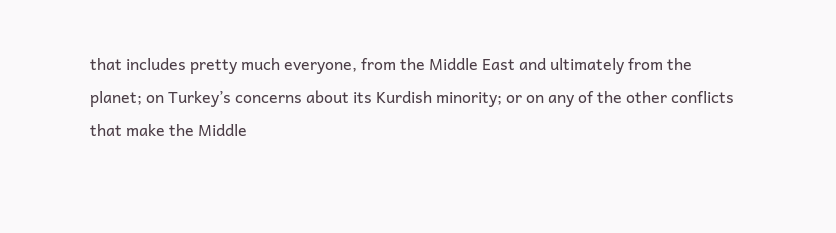that includes pretty much everyone, from the Middle East and ultimately from the planet; on Turkey’s concerns about its Kurdish minority; or on any of the other conflicts that make the Middle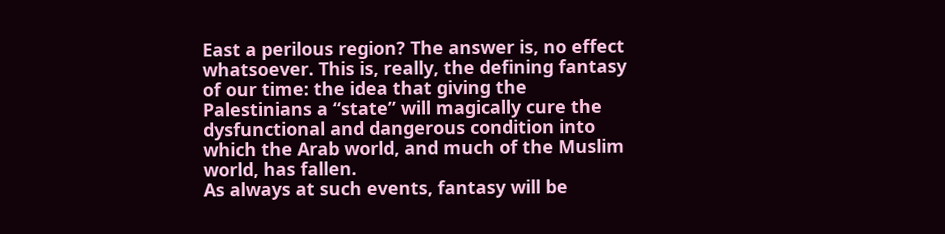East a perilous region? The answer is, no effect whatsoever. This is, really, the defining fantasy of our time: the idea that giving the Palestinians a “state” will magically cure the dysfunctional and dangerous condition into which the Arab world, and much of the Muslim world, has fallen.
As always at such events, fantasy will be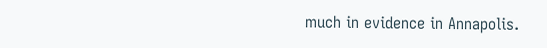much in evidence in Annapolis.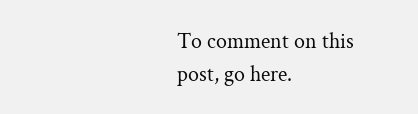To comment on this post, go here.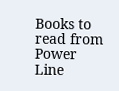Books to read from Power Line